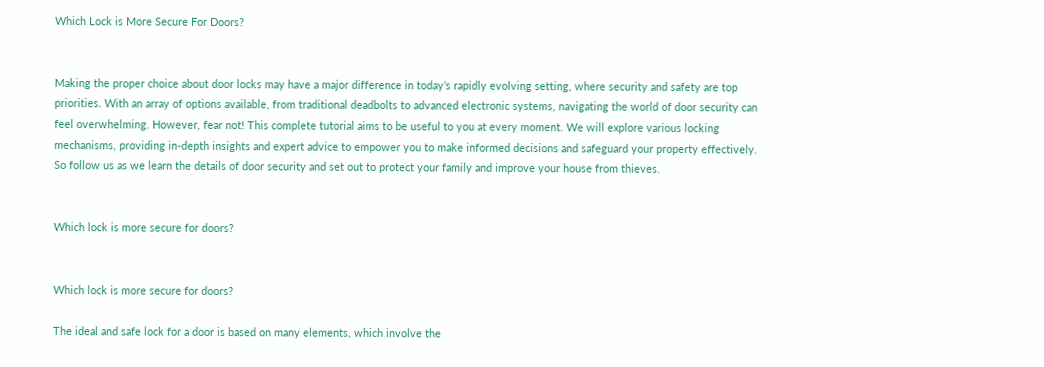Which Lock is More Secure For Doors?


Making the proper choice about door locks may have a major difference in today’s rapidly evolving setting, where security and safety are top priorities. With an array of options available, from traditional deadbolts to advanced electronic systems, navigating the world of door security can feel overwhelming. However, fear not! This complete tutorial aims to be useful to you at every moment. We will explore various locking mechanisms, providing in-depth insights and expert advice to empower you to make informed decisions and safeguard your property effectively. So follow us as we learn the details of door security and set out to protect your family and improve your house from thieves.


Which lock is more secure for doors?


Which lock is more secure for doors?

The ideal and safe lock for a door is based on many elements, which involve the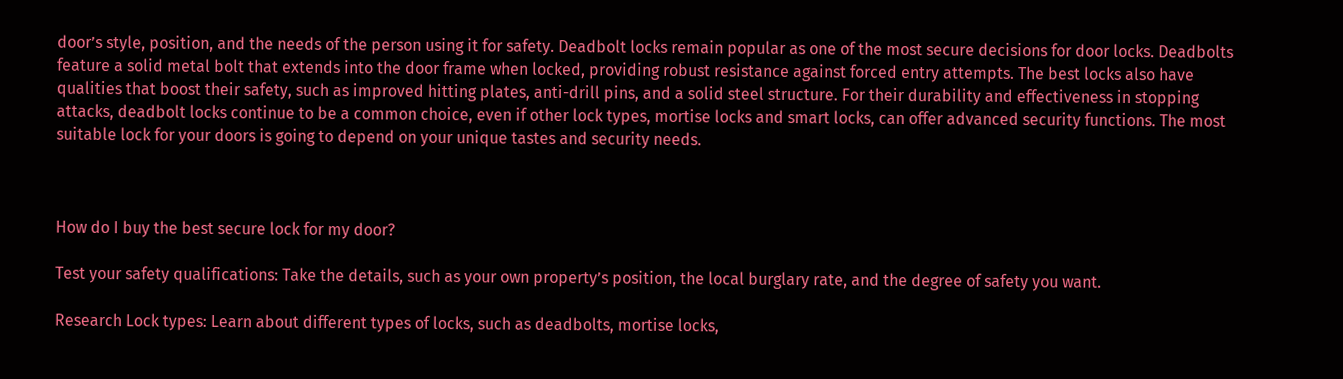door’s style, position, and the needs of the person using it for safety. Deadbolt locks remain popular as one of the most secure decisions for door locks. Deadbolts feature a solid metal bolt that extends into the door frame when locked, providing robust resistance against forced entry attempts. The best locks also have qualities that boost their safety, such as improved hitting plates, anti-drill pins, and a solid steel structure. For their durability and effectiveness in stopping attacks, deadbolt locks continue to be a common choice, even if other lock types, mortise locks and smart locks, can offer advanced security functions. The most suitable lock for your doors is going to depend on your unique tastes and security needs.



How do I buy the best secure lock for my door?

Test your safety qualifications: Take the details, such as your own property’s position, the local burglary rate, and the degree of safety you want.

Research Lock types: Learn about different types of locks, such as deadbolts, mortise locks,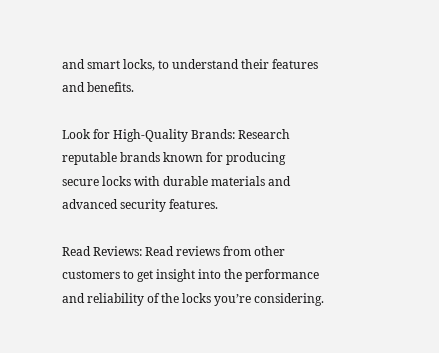and smart locks, to understand their features and benefits.

Look for High-Quality Brands: Research reputable brands known for producing secure locks with durable materials and advanced security features.

Read Reviews: Read reviews from other customers to get insight into the performance and reliability of the locks you’re considering.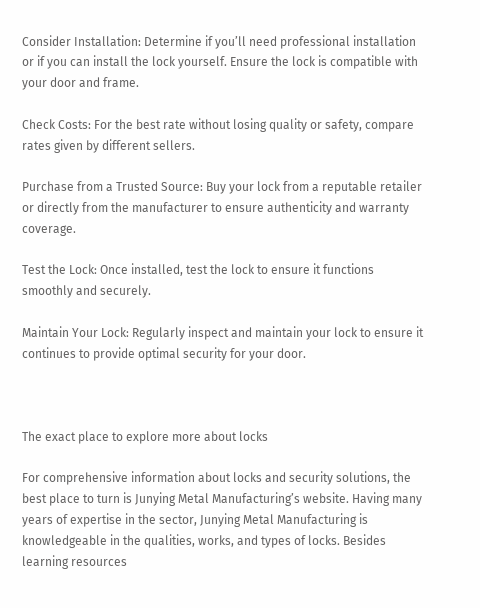Consider Installation: Determine if you’ll need professional installation or if you can install the lock yourself. Ensure the lock is compatible with your door and frame.

Check Costs: For the best rate without losing quality or safety, compare rates given by different sellers.

Purchase from a Trusted Source: Buy your lock from a reputable retailer or directly from the manufacturer to ensure authenticity and warranty coverage.

Test the Lock: Once installed, test the lock to ensure it functions smoothly and securely.

Maintain Your Lock: Regularly inspect and maintain your lock to ensure it continues to provide optimal security for your door.



The exact place to explore more about locks

For comprehensive information about locks and security solutions, the best place to turn is Junying Metal Manufacturing’s website. Having many years of expertise in the sector, Junying Metal Manufacturing is knowledgeable in the qualities, works, and types of locks. Besides learning resources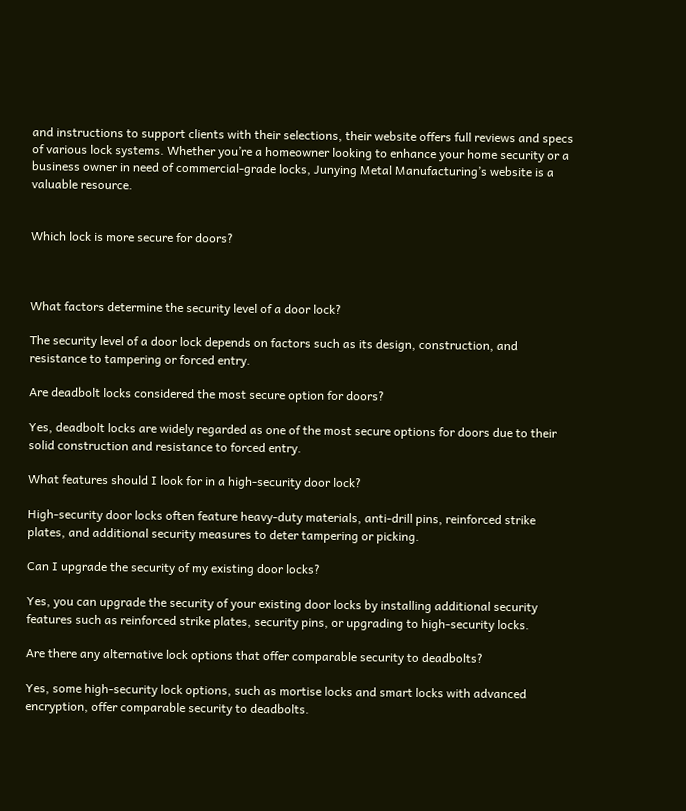and instructions to support clients with their selections, their website offers full reviews and specs of various lock systems. Whether you’re a homeowner looking to enhance your home security or a business owner in need of commercial-grade locks, Junying Metal Manufacturing’s website is a valuable resource.


Which lock is more secure for doors?



What factors determine the security level of a door lock?

The security level of a door lock depends on factors such as its design, construction, and resistance to tampering or forced entry.

Are deadbolt locks considered the most secure option for doors?

Yes, deadbolt locks are widely regarded as one of the most secure options for doors due to their solid construction and resistance to forced entry.

What features should I look for in a high-security door lock?

High-security door locks often feature heavy-duty materials, anti-drill pins, reinforced strike plates, and additional security measures to deter tampering or picking.

Can I upgrade the security of my existing door locks?

Yes, you can upgrade the security of your existing door locks by installing additional security features such as reinforced strike plates, security pins, or upgrading to high-security locks.

Are there any alternative lock options that offer comparable security to deadbolts?

Yes, some high-security lock options, such as mortise locks and smart locks with advanced encryption, offer comparable security to deadbolts.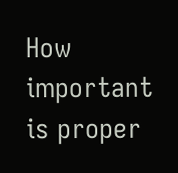How important is proper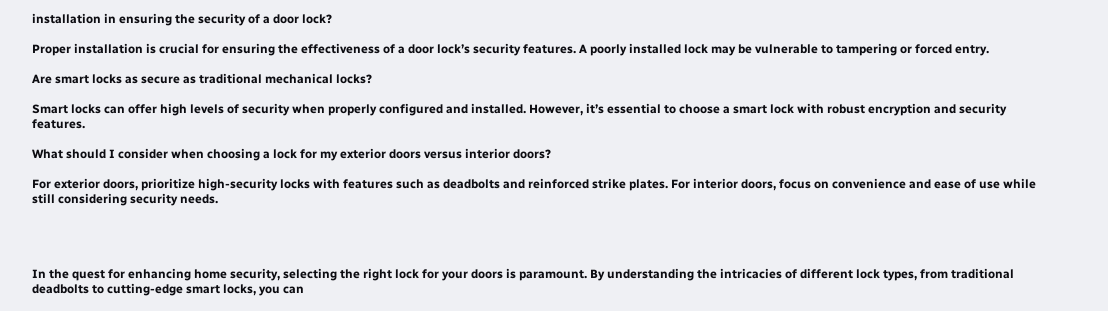installation in ensuring the security of a door lock?

Proper installation is crucial for ensuring the effectiveness of a door lock’s security features. A poorly installed lock may be vulnerable to tampering or forced entry.

Are smart locks as secure as traditional mechanical locks?

Smart locks can offer high levels of security when properly configured and installed. However, it’s essential to choose a smart lock with robust encryption and security features.

What should I consider when choosing a lock for my exterior doors versus interior doors?

For exterior doors, prioritize high-security locks with features such as deadbolts and reinforced strike plates. For interior doors, focus on convenience and ease of use while still considering security needs.




In the quest for enhancing home security, selecting the right lock for your doors is paramount. By understanding the intricacies of different lock types, from traditional deadbolts to cutting-edge smart locks, you can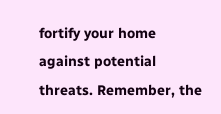fortify your home against potential threats. Remember, the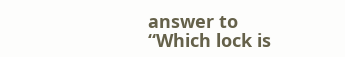answer to “Which lock is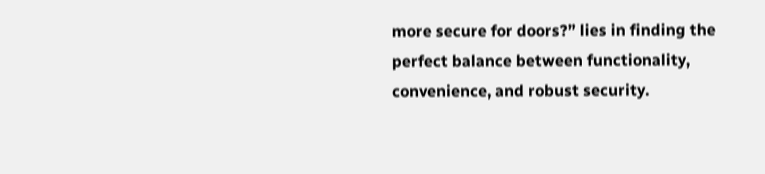more secure for doors?” lies in finding the perfect balance between functionality, convenience, and robust security.